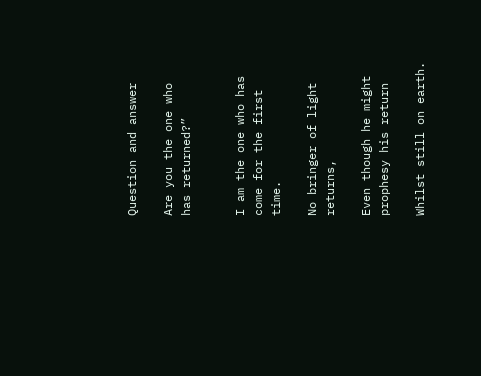Question and answer

Are you the one who has returned?”


I am the one who has come for the first time.

No bringer of light returns,

Even though he might prophesy his return

Whilst still on earth.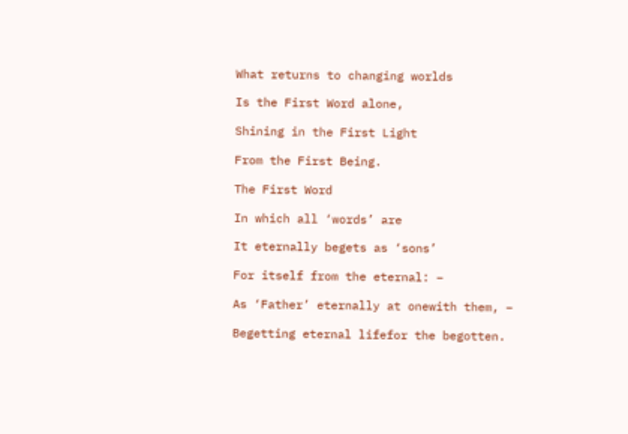What returns to changing worlds

Is the First Word alone,

Shining in the First Light

From the First Being.

The First Word

In which all ‘words’ are

It eternally begets as ‘sons’

For itself from the eternal: –

As ‘Father’ eternally at onewith them, –

Begetting eternal lifefor the begotten.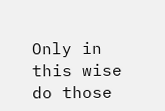Only in this wise do those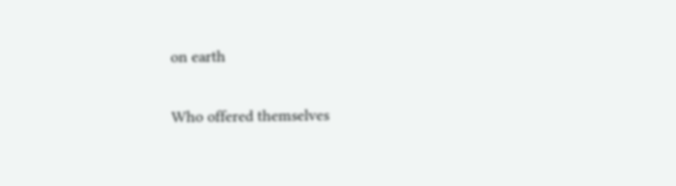on earth

Who offered themselves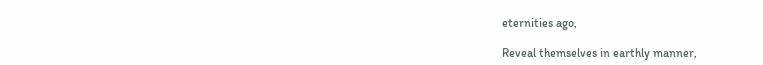eternities ago,

Reveal themselves in earthly manner,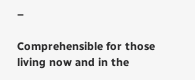–

Comprehensible for those living now and in the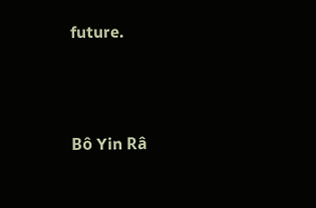future.




Bô Yin Râ